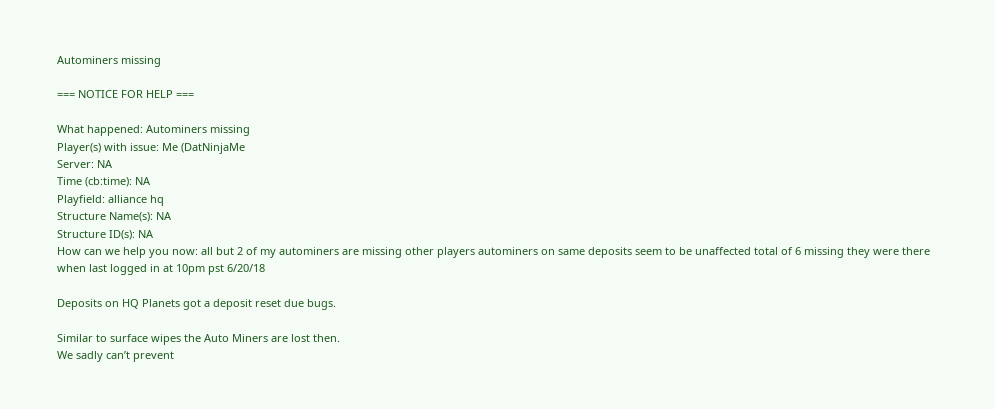Autominers missing

=== NOTICE FOR HELP ===

What happened: Autominers missing
Player(s) with issue: Me (DatNinjaMe
Server: NA
Time (cb:time): NA
Playfield: alliance hq
Structure Name(s): NA
Structure ID(s): NA
How can we help you now: all but 2 of my autominers are missing other players autominers on same deposits seem to be unaffected total of 6 missing they were there when last logged in at 10pm pst 6/20/18

Deposits on HQ Planets got a deposit reset due bugs.

Similar to surface wipes the Auto Miners are lost then.
We sadly can’t prevent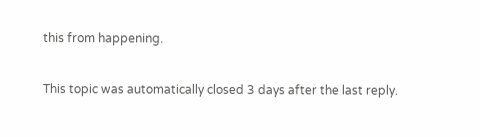this from happening.

This topic was automatically closed 3 days after the last reply.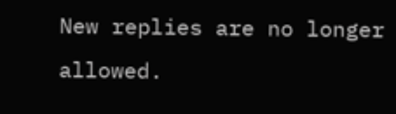New replies are no longer allowed.